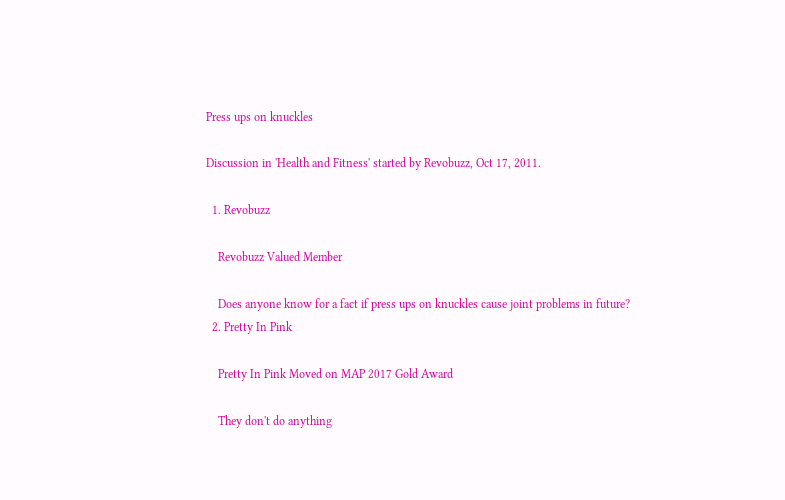Press ups on knuckles

Discussion in 'Health and Fitness' started by Revobuzz, Oct 17, 2011.

  1. Revobuzz

    Revobuzz Valued Member

    Does anyone know for a fact if press ups on knuckles cause joint problems in future?
  2. Pretty In Pink

    Pretty In Pink Moved on MAP 2017 Gold Award

    They don't do anything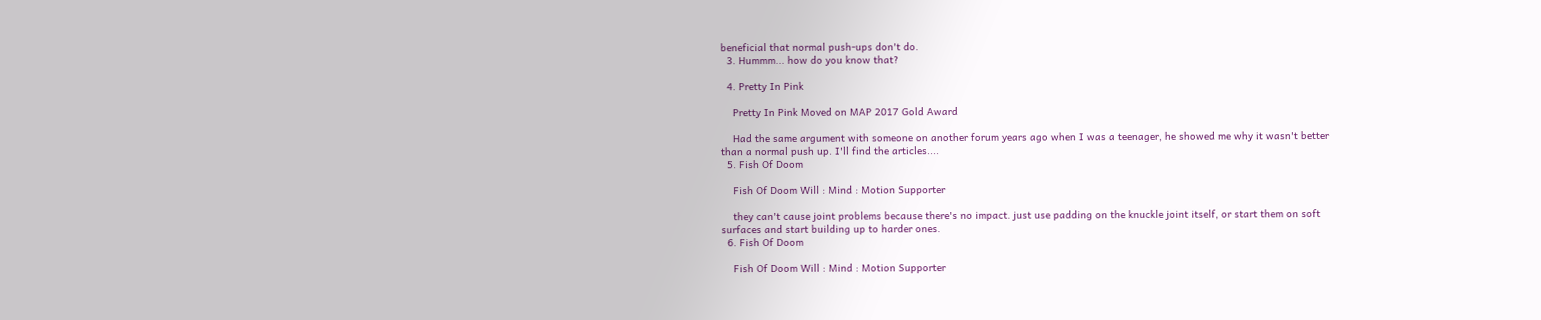beneficial that normal push-ups don't do.
  3. Hummm... how do you know that?

  4. Pretty In Pink

    Pretty In Pink Moved on MAP 2017 Gold Award

    Had the same argument with someone on another forum years ago when I was a teenager, he showed me why it wasn't better than a normal push up. I'll find the articles....
  5. Fish Of Doom

    Fish Of Doom Will : Mind : Motion Supporter

    they can't cause joint problems because there's no impact. just use padding on the knuckle joint itself, or start them on soft surfaces and start building up to harder ones.
  6. Fish Of Doom

    Fish Of Doom Will : Mind : Motion Supporter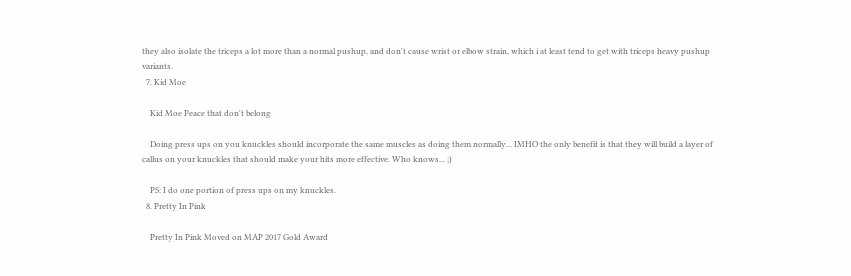they also isolate the triceps a lot more than a normal pushup, and don't cause wrist or elbow strain, which i at least tend to get with triceps heavy pushup variants.
  7. Kid Moe

    Kid Moe Peace that don't belong

    Doing press ups on you knuckles should incorporate the same muscles as doing them normally... IMHO the only benefit is that they will build a layer of callus on your knuckles that should make your hits more effective. Who knows... ;)

    PS: I do one portion of press ups on my knuckles.
  8. Pretty In Pink

    Pretty In Pink Moved on MAP 2017 Gold Award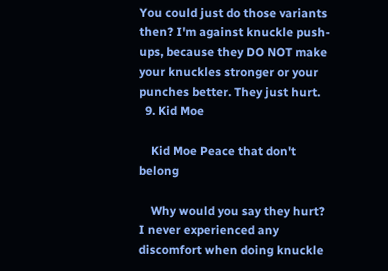You could just do those variants then? I'm against knuckle push-ups, because they DO NOT make your knuckles stronger or your punches better. They just hurt.
  9. Kid Moe

    Kid Moe Peace that don't belong

    Why would you say they hurt? I never experienced any discomfort when doing knuckle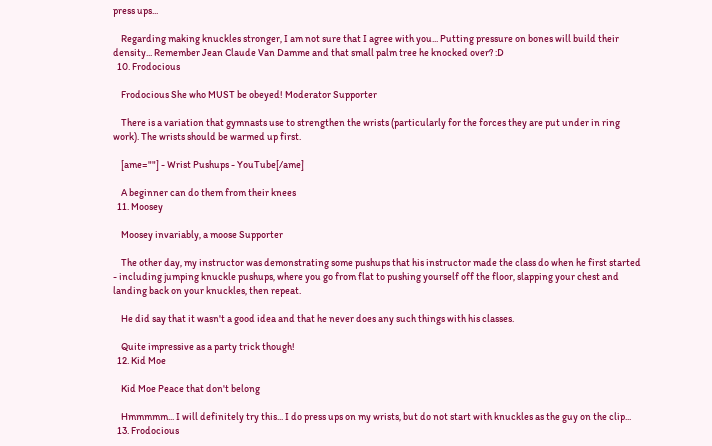press ups...

    Regarding making knuckles stronger, I am not sure that I agree with you... Putting pressure on bones will build their density... Remember Jean Claude Van Damme and that small palm tree he knocked over? :D
  10. Frodocious

    Frodocious She who MUST be obeyed! Moderator Supporter

    There is a variation that gymnasts use to strengthen the wrists (particularly for the forces they are put under in ring work). The wrists should be warmed up first.

    [ame=""] - Wrist Pushups - YouTube[/ame]

    A beginner can do them from their knees
  11. Moosey

    Moosey invariably, a moose Supporter

    The other day, my instructor was demonstrating some pushups that his instructor made the class do when he first started - including jumping knuckle pushups, where you go from flat to pushing yourself off the floor, slapping your chest and landing back on your knuckles, then repeat.

    He did say that it wasn't a good idea and that he never does any such things with his classes.

    Quite impressive as a party trick though!
  12. Kid Moe

    Kid Moe Peace that don't belong

    Hmmmmm... I will definitely try this... I do press ups on my wrists, but do not start with knuckles as the guy on the clip...
  13. Frodocious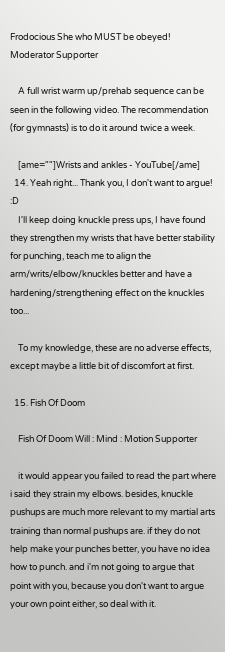Frodocious She who MUST be obeyed! Moderator Supporter

    A full wrist warm up/prehab sequence can be seen in the following video. The recommendation (for gymnasts) is to do it around twice a week.

    [ame=""]Wrists and ankles - YouTube[/ame]
  14. Yeah right... Thank you, I don't want to argue! :D
    I'll keep doing knuckle press ups, I have found they strengthen my wrists that have better stability for punching, teach me to align the arm/writs/elbow/knuckles better and have a hardening/strengthening effect on the knuckles too...

    To my knowledge, these are no adverse effects, except maybe a little bit of discomfort at first.

  15. Fish Of Doom

    Fish Of Doom Will : Mind : Motion Supporter

    it would appear you failed to read the part where i said they strain my elbows. besides, knuckle pushups are much more relevant to my martial arts training than normal pushups are. if they do not help make your punches better, you have no idea how to punch. and i'm not going to argue that point with you, because you don't want to argue your own point either, so deal with it.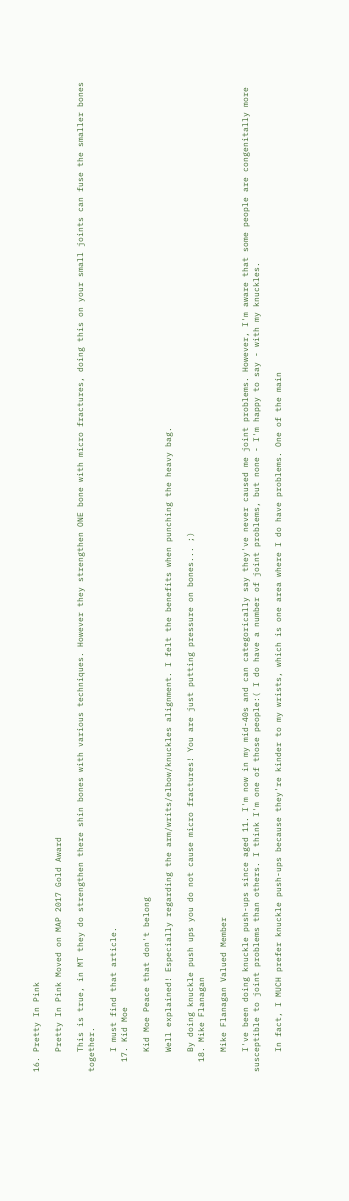16. Pretty In Pink

    Pretty In Pink Moved on MAP 2017 Gold Award

    This is true, in MT they do strengthen there shin bones with various techniques. However they strengthen ONE bone with micro fractures, doing this on your small joints can fuse the smaller bones together.

    I must find that article.
  17. Kid Moe

    Kid Moe Peace that don't belong

    Well explained! Especially regarding the arm/writs/elbow/knuckles alignment. I felt the benefits when punching the heavy bag.

    By doing knuckle push ups you do not cause micro fractures! You are just putting pressure on bones... ;)
  18. Mike Flanagan

    Mike Flanagan Valued Member

    I've been doing knuckle push-ups since aged 11. I'm now in my mid-40s and can categorically say they've never caused me joint problems. However, I'm aware that some people are congenitally more susceptible to joint problems than others. I think I'm one of those people:( I do have a number of joint problems, but none - I'm happy to say - with my knuckles.

    In fact, I MUCH prefer knuckle push-ups because they're kinder to my wrists, which is one area where I do have problems. One of the main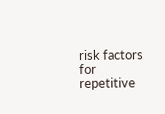risk factors for repetitive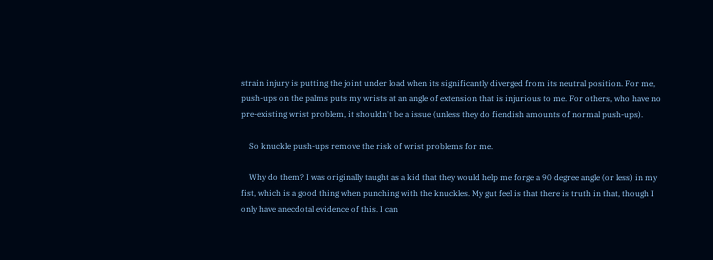strain injury is putting the joint under load when its significantly diverged from its neutral position. For me, push-ups on the palms puts my wrists at an angle of extension that is injurious to me. For others, who have no pre-existing wrist problem, it shouldn't be a issue (unless they do fiendish amounts of normal push-ups).

    So knuckle push-ups remove the risk of wrist problems for me.

    Why do them? I was originally taught as a kid that they would help me forge a 90 degree angle (or less) in my fist, which is a good thing when punching with the knuckles. My gut feel is that there is truth in that, though I only have anecdotal evidence of this. I can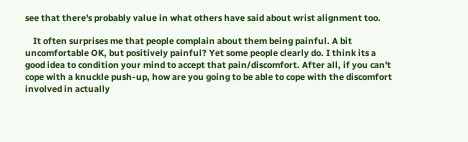see that there's probably value in what others have said about wrist alignment too.

    It often surprises me that people complain about them being painful. A bit uncomfortable OK, but positively painful? Yet some people clearly do. I think its a good idea to condition your mind to accept that pain/discomfort. After all, if you can't cope with a knuckle push-up, how are you going to be able to cope with the discomfort involved in actually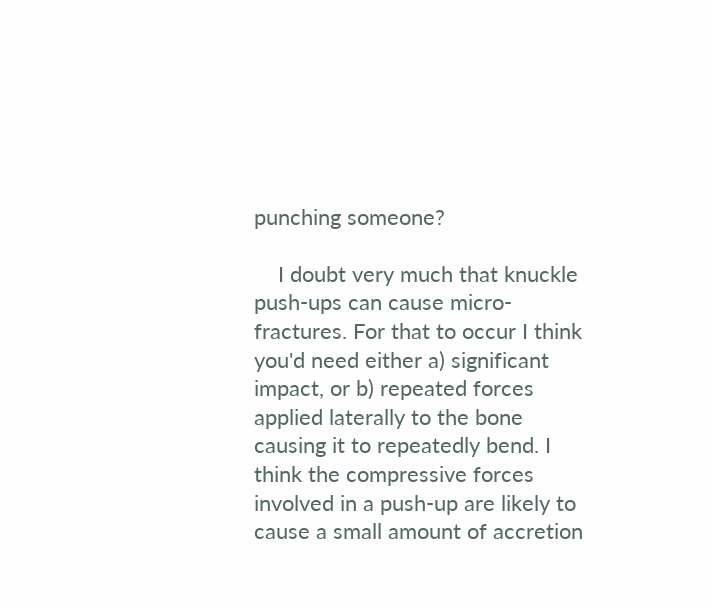punching someone?

    I doubt very much that knuckle push-ups can cause micro-fractures. For that to occur I think you'd need either a) significant impact, or b) repeated forces applied laterally to the bone causing it to repeatedly bend. I think the compressive forces involved in a push-up are likely to cause a small amount of accretion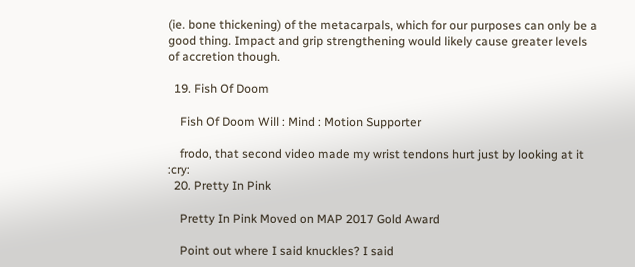(ie. bone thickening) of the metacarpals, which for our purposes can only be a good thing. Impact and grip strengthening would likely cause greater levels of accretion though.

  19. Fish Of Doom

    Fish Of Doom Will : Mind : Motion Supporter

    frodo, that second video made my wrist tendons hurt just by looking at it :cry:
  20. Pretty In Pink

    Pretty In Pink Moved on MAP 2017 Gold Award

    Point out where I said knuckles? I said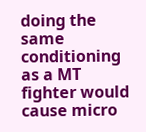doing the same conditioning as a MT fighter would cause micro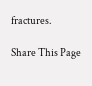fractures.

Share This Page